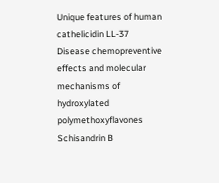Unique features of human cathelicidin LL-37
Disease chemopreventive effects and molecular mechanisms of hydroxylated polymethoxyflavones
Schisandrin B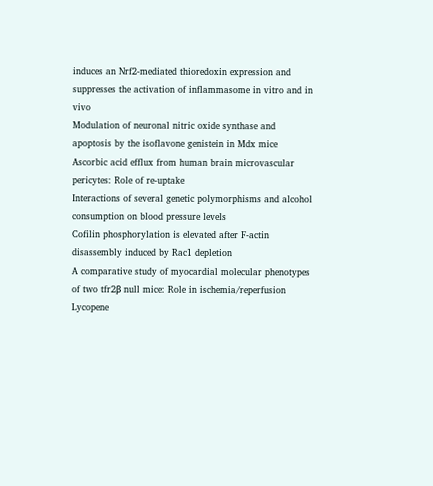induces an Nrf2-mediated thioredoxin expression and suppresses the activation of inflammasome in vitro and in vivo
Modulation of neuronal nitric oxide synthase and apoptosis by the isoflavone genistein in Mdx mice
Ascorbic acid efflux from human brain microvascular pericytes: Role of re-uptake
Interactions of several genetic polymorphisms and alcohol consumption on blood pressure levels
Cofilin phosphorylation is elevated after F-actin disassembly induced by Rac1 depletion
A comparative study of myocardial molecular phenotypes of two tfr2β null mice: Role in ischemia/reperfusion
Lycopene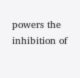powers the inhibition of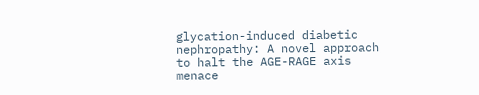glycation-induced diabetic nephropathy: A novel approach to halt the AGE-RAGE axis menace